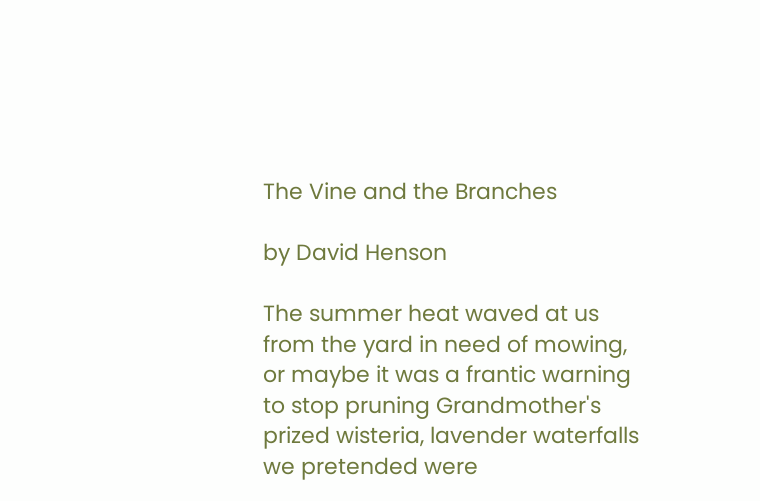The Vine and the Branches

by David Henson

The summer heat waved at us
from the yard in need of mowing,
or maybe it was a frantic warning
to stop pruning Grandmother's
prized wisteria, lavender waterfalls
we pretended were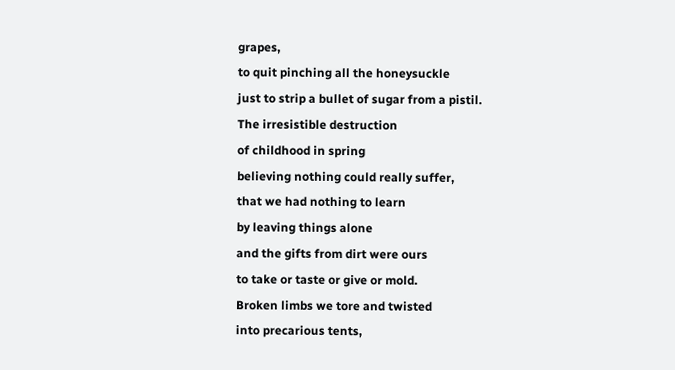grapes,
to quit pinching all the honeysuckle
just to strip a bullet of sugar from a pistil.
The irresistible destruction
of childhood in spring
believing nothing could really suffer,
that we had nothing to learn
by leaving things alone
and the gifts from dirt were ours
to take or taste or give or mold.
Broken limbs we tore and twisted
into precarious tents,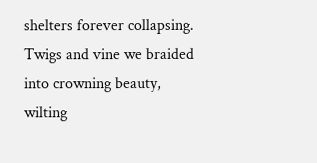shelters forever collapsing.
Twigs and vine we braided
into crowning beauty,
wilting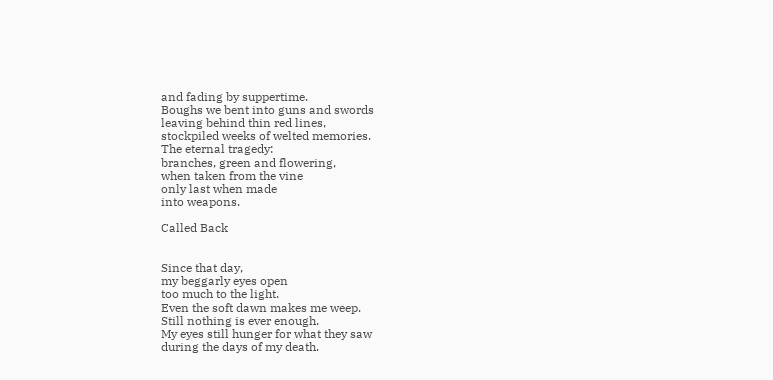and fading by suppertime.
Boughs we bent into guns and swords
leaving behind thin red lines,
stockpiled weeks of welted memories.
The eternal tragedy:
branches, green and flowering,
when taken from the vine
only last when made
into weapons.

Called Back


Since that day,
my beggarly eyes open
too much to the light.
Even the soft dawn makes me weep.
Still nothing is ever enough.
My eyes still hunger for what they saw
during the days of my death.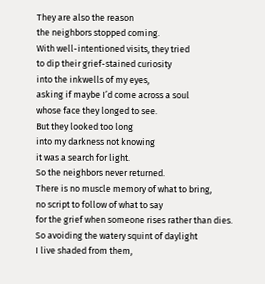They are also the reason
the neighbors stopped coming.
With well-intentioned visits, they tried
to dip their grief-stained curiosity
into the inkwells of my eyes,
asking if maybe I’d come across a soul
whose face they longed to see.
But they looked too long
into my darkness not knowing
it was a search for light.
So the neighbors never returned.
There is no muscle memory of what to bring,
no script to follow of what to say
for the grief when someone rises rather than dies.
So avoiding the watery squint of daylight
I live shaded from them,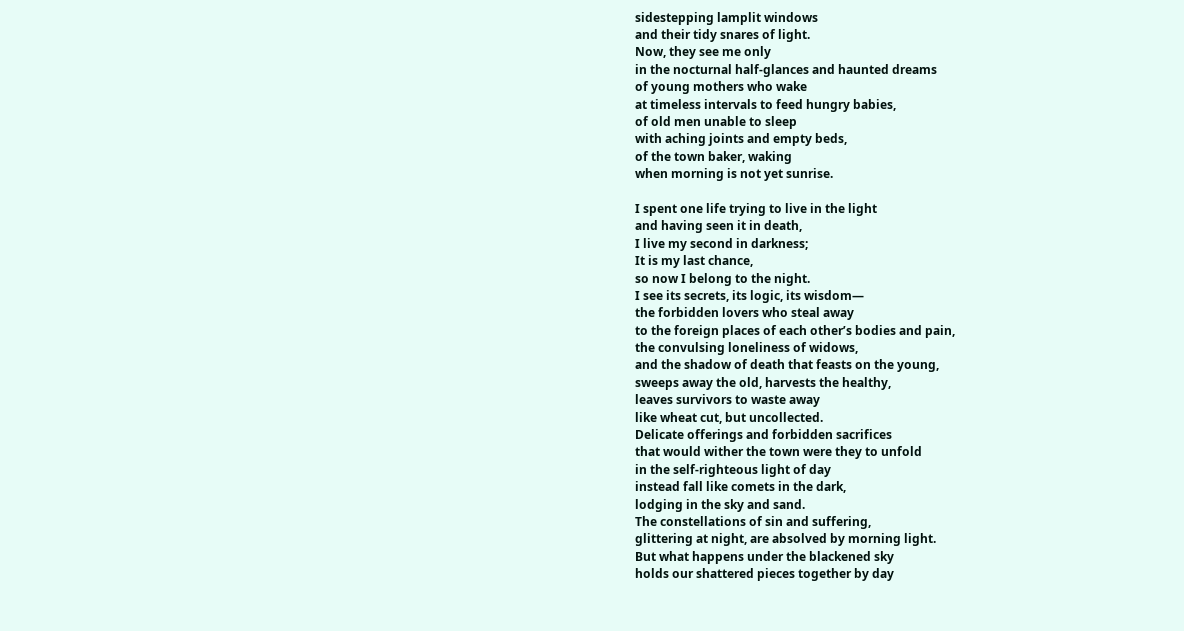sidestepping lamplit windows
and their tidy snares of light.
Now, they see me only
in the nocturnal half-glances and haunted dreams
of young mothers who wake
at timeless intervals to feed hungry babies,
of old men unable to sleep
with aching joints and empty beds,
of the town baker, waking
when morning is not yet sunrise.

I spent one life trying to live in the light
and having seen it in death,
I live my second in darkness;
It is my last chance,
so now I belong to the night.
I see its secrets, its logic, its wisdom—
the forbidden lovers who steal away
to the foreign places of each other’s bodies and pain,
the convulsing loneliness of widows,
and the shadow of death that feasts on the young,
sweeps away the old, harvests the healthy,
leaves survivors to waste away
like wheat cut, but uncollected.
Delicate offerings and forbidden sacrifices
that would wither the town were they to unfold
in the self-righteous light of day
instead fall like comets in the dark,
lodging in the sky and sand.
The constellations of sin and suffering,
glittering at night, are absolved by morning light.
But what happens under the blackened sky
holds our shattered pieces together by day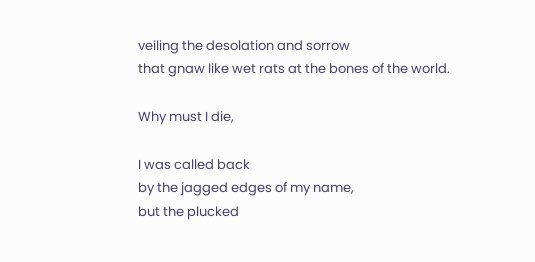veiling the desolation and sorrow
that gnaw like wet rats at the bones of the world.

Why must I die,

I was called back
by the jagged edges of my name,
but the plucked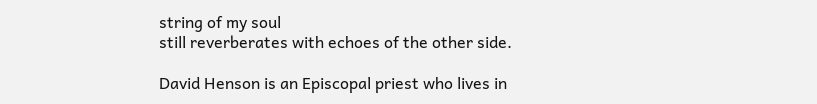string of my soul
still reverberates with echoes of the other side.

David Henson is an Episcopal priest who lives in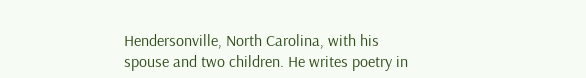Hendersonville, North Carolina, with his spouse and two children. He writes poetry in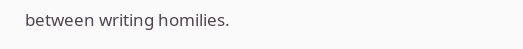between writing homilies.